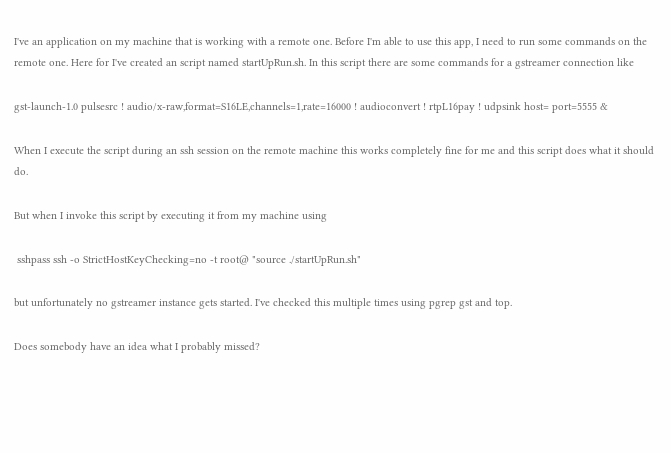I've an application on my machine that is working with a remote one. Before I'm able to use this app, I need to run some commands on the remote one. Here for I've created an script named startUpRun.sh. In this script there are some commands for a gstreamer connection like

gst-launch-1.0 pulsesrc ! audio/x-raw,format=S16LE,channels=1,rate=16000 ! audioconvert ! rtpL16pay ! udpsink host= port=5555 &

When I execute the script during an ssh session on the remote machine this works completely fine for me and this script does what it should do.

But when I invoke this script by executing it from my machine using

 sshpass ssh -o StrictHostKeyChecking=no -t root@ "source ./startUpRun.sh"

but unfortunately no gstreamer instance gets started. I've checked this multiple times using pgrep gst and top.

Does somebody have an idea what I probably missed?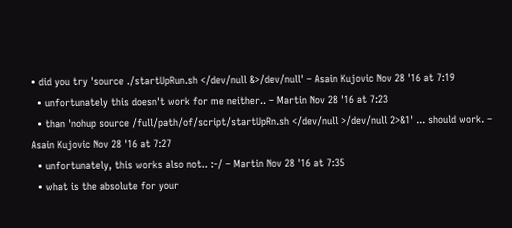• did you try 'source ./startUpRun.sh </dev/null &>/dev/null' – Asain Kujovic Nov 28 '16 at 7:19
  • unfortunately this doesn't work for me neither.. – Martin Nov 28 '16 at 7:23
  • than 'nohup source /full/path/of/script/startUpRn.sh </dev/null >/dev/null 2>&1' ... should work. – Asain Kujovic Nov 28 '16 at 7:27
  • unfortunately, this works also not.. :-/ – Martin Nov 28 '16 at 7:35
  • what is the absolute for your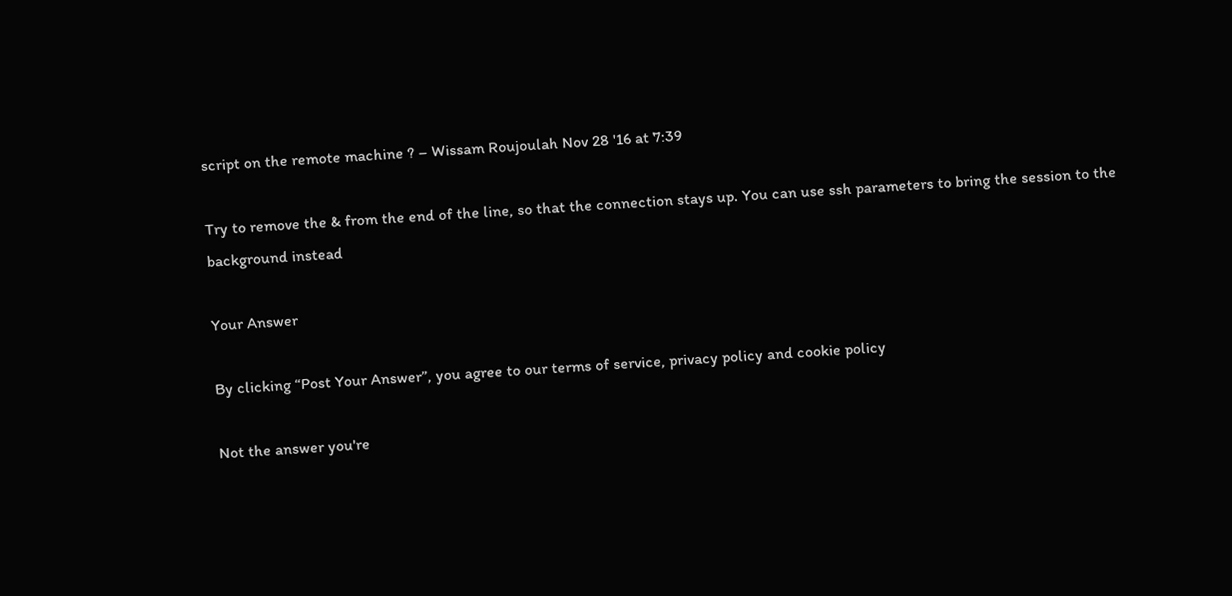script on the remote machine ? – Wissam Roujoulah Nov 28 '16 at 7:39

Try to remove the & from the end of the line, so that the connection stays up. You can use ssh parameters to bring the session to the background instead

Your Answer

By clicking “Post Your Answer”, you agree to our terms of service, privacy policy and cookie policy

Not the answer you're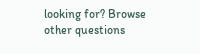looking for? Browse other questions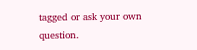tagged or ask your own question.